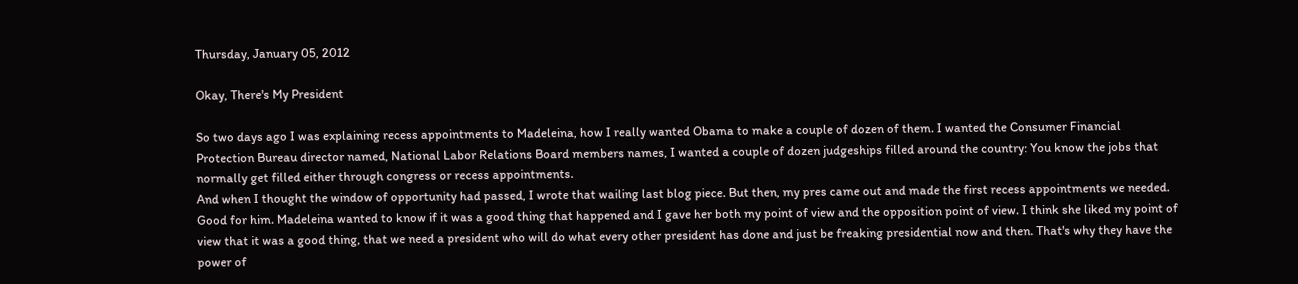Thursday, January 05, 2012

Okay, There's My President

So two days ago I was explaining recess appointments to Madeleina, how I really wanted Obama to make a couple of dozen of them. I wanted the Consumer Financial Protection Bureau director named, National Labor Relations Board members names, I wanted a couple of dozen judgeships filled around the country: You know the jobs that normally get filled either through congress or recess appointments.
And when I thought the window of opportunity had passed, I wrote that wailing last blog piece. But then, my pres came out and made the first recess appointments we needed. Good for him. Madeleina wanted to know if it was a good thing that happened and I gave her both my point of view and the opposition point of view. I think she liked my point of view that it was a good thing, that we need a president who will do what every other president has done and just be freaking presidential now and then. That's why they have the power of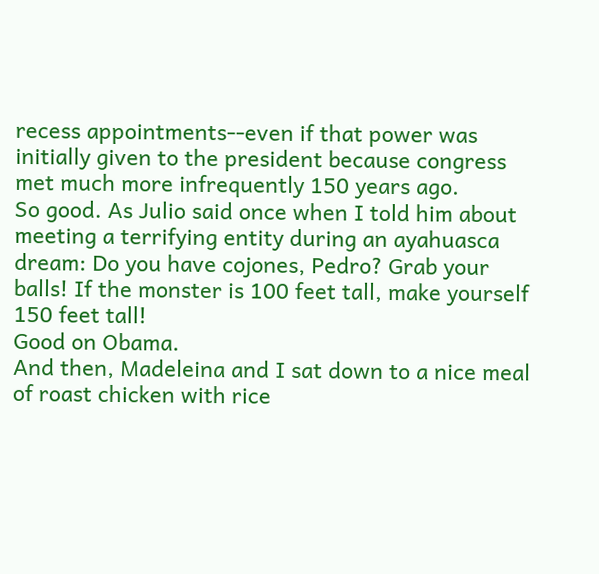recess appointments--even if that power was initially given to the president because congress met much more infrequently 150 years ago.
So good. As Julio said once when I told him about meeting a terrifying entity during an ayahuasca dream: Do you have cojones, Pedro? Grab your balls! If the monster is 100 feet tall, make yourself 150 feet tall!
Good on Obama.
And then, Madeleina and I sat down to a nice meal of roast chicken with rice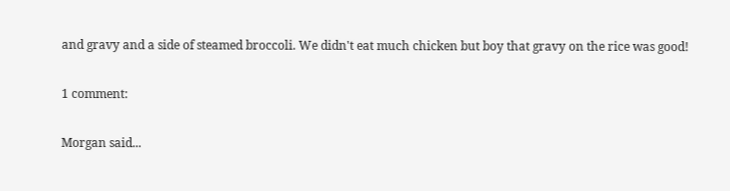and gravy and a side of steamed broccoli. We didn't eat much chicken but boy that gravy on the rice was good!

1 comment:

Morgan said...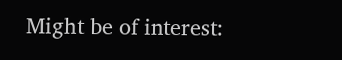Might be of interest: